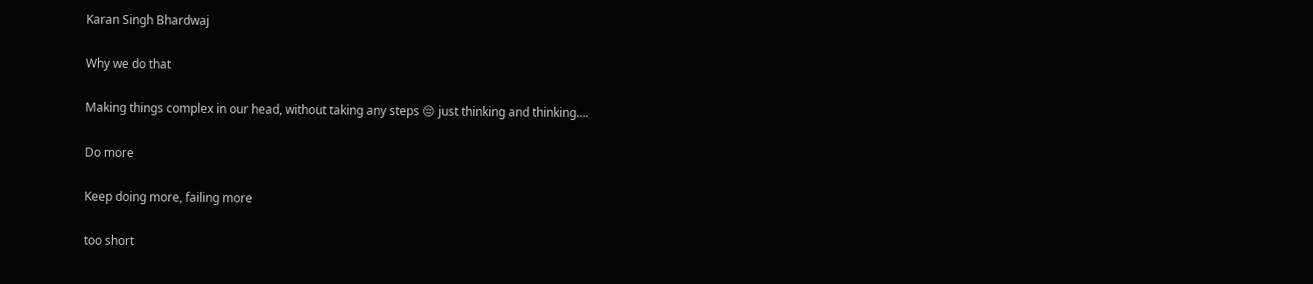Karan Singh Bhardwaj

Why we do that

Making things complex in our head, without taking any steps 😔 just thinking and thinking….

Do more

Keep doing more, failing more

too short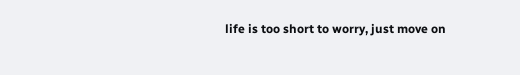life is too short to worry, just move on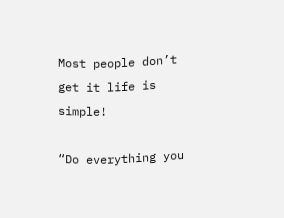Most people don’t get it life is simple!

“Do everything you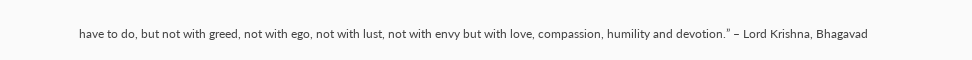have to do, but not with greed, not with ego, not with lust, not with envy but with love, compassion, humility and devotion.” – Lord Krishna, Bhagavad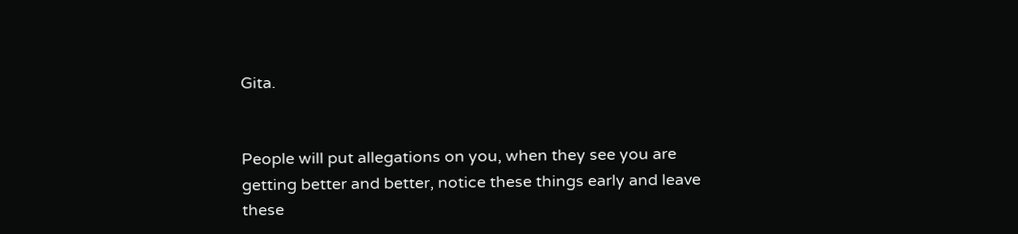Gita.


People will put allegations on you, when they see you are getting better and better, notice these things early and leave these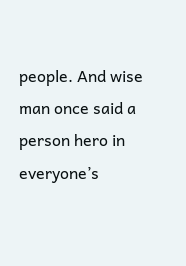people. And wise man once said a person hero in everyone’s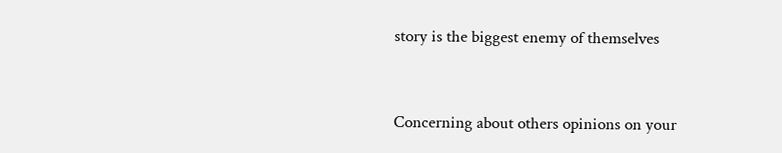story is the biggest enemy of themselves


Concerning about others opinions on your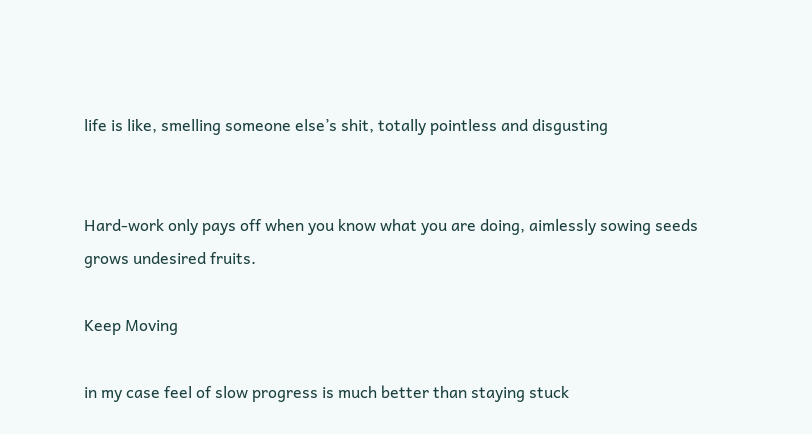life is like, smelling someone else’s shit, totally pointless and disgusting


Hard-work only pays off when you know what you are doing, aimlessly sowing seeds grows undesired fruits.

Keep Moving

in my case feel of slow progress is much better than staying stuck